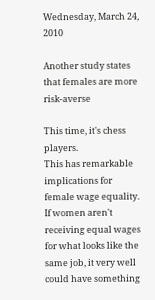Wednesday, March 24, 2010

Another study states that females are more risk-averse

This time, it's chess players.
This has remarkable implications for female wage equality. If women aren't receiving equal wages for what looks like the same job, it very well could have something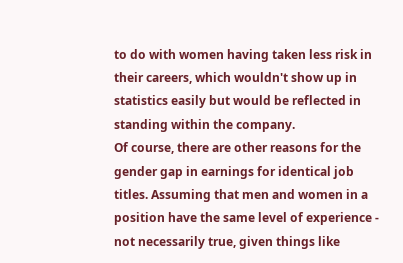to do with women having taken less risk in their careers, which wouldn't show up in statistics easily but would be reflected in standing within the company.
Of course, there are other reasons for the gender gap in earnings for identical job titles. Assuming that men and women in a position have the same level of experience - not necessarily true, given things like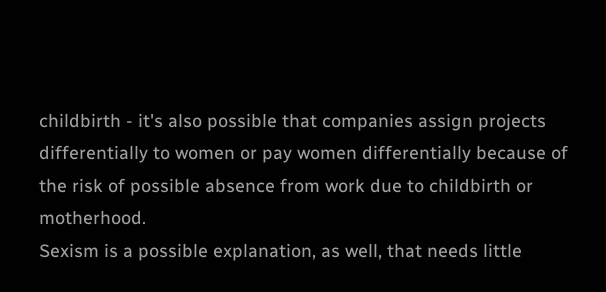childbirth - it's also possible that companies assign projects differentially to women or pay women differentially because of the risk of possible absence from work due to childbirth or motherhood.
Sexism is a possible explanation, as well, that needs little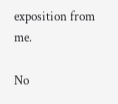exposition from me.

No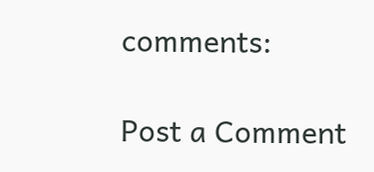comments:

Post a Comment